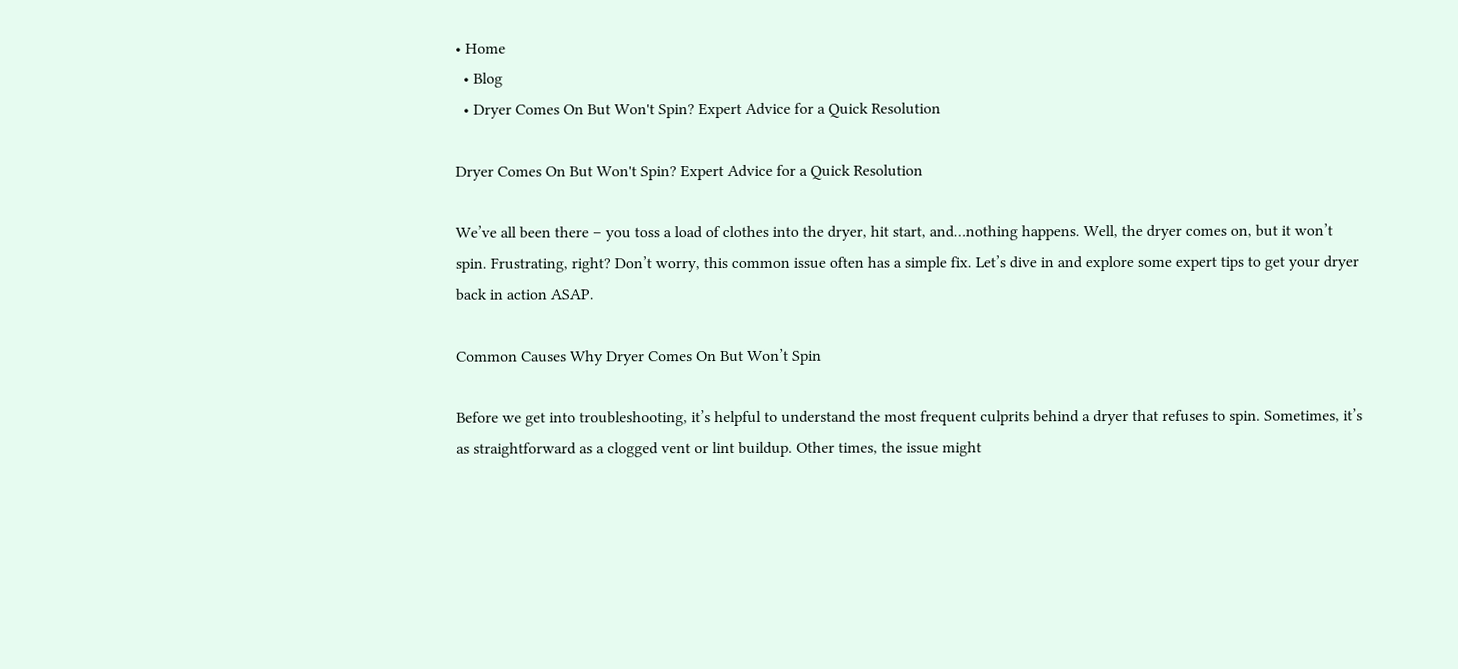• Home
  • Blog
  • Dryer Comes On But Won't Spin? Expert Advice for a Quick Resolution

Dryer Comes On But Won't Spin? Expert Advice for a Quick Resolution

We’ve all been there – you toss a load of clothes into the dryer, hit start, and…nothing happens. Well, the dryer comes on, but it won’t spin. Frustrating, right? Don’t worry, this common issue often has a simple fix. Let’s dive in and explore some expert tips to get your dryer back in action ASAP.

Common Causes Why Dryer Comes On But Won’t Spin

Before we get into troubleshooting, it’s helpful to understand the most frequent culprits behind a dryer that refuses to spin. Sometimes, it’s as straightforward as a clogged vent or lint buildup. Other times, the issue might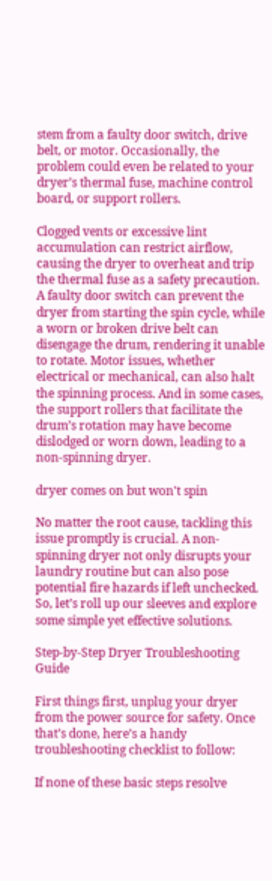stem from a faulty door switch, drive belt, or motor. Occasionally, the problem could even be related to your dryer’s thermal fuse, machine control board, or support rollers.

Clogged vents or excessive lint accumulation can restrict airflow, causing the dryer to overheat and trip the thermal fuse as a safety precaution. A faulty door switch can prevent the dryer from starting the spin cycle, while a worn or broken drive belt can disengage the drum, rendering it unable to rotate. Motor issues, whether electrical or mechanical, can also halt the spinning process. And in some cases, the support rollers that facilitate the drum’s rotation may have become dislodged or worn down, leading to a non-spinning dryer.

dryer comes on but won't spin

No matter the root cause, tackling this issue promptly is crucial. A non-spinning dryer not only disrupts your laundry routine but can also pose potential fire hazards if left unchecked. So, let’s roll up our sleeves and explore some simple yet effective solutions.

Step-by-Step Dryer Troubleshooting Guide

First things first, unplug your dryer from the power source for safety. Once that’s done, here’s a handy troubleshooting checklist to follow:

If none of these basic steps resolve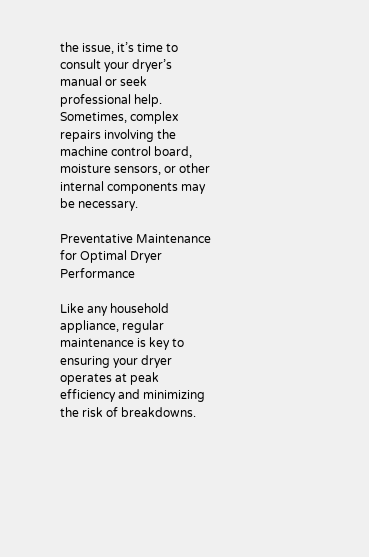the issue, it’s time to consult your dryer’s manual or seek professional help. Sometimes, complex repairs involving the machine control board, moisture sensors, or other internal components may be necessary.

Preventative Maintenance for Optimal Dryer Performance

Like any household appliance, regular maintenance is key to ensuring your dryer operates at peak efficiency and minimizing the risk of breakdowns.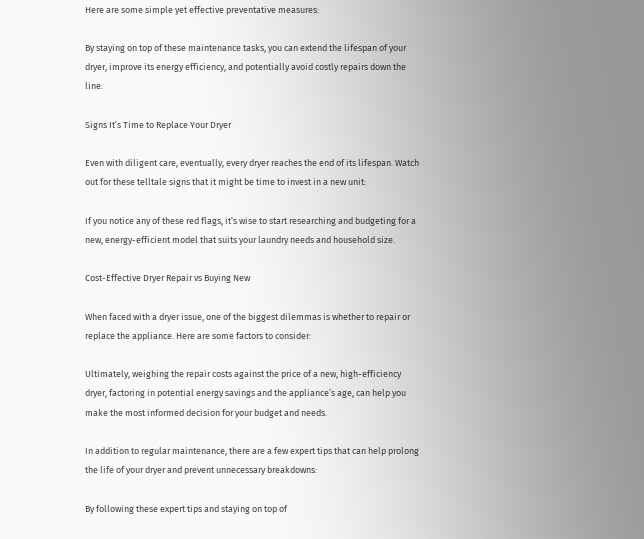Here are some simple yet effective preventative measures:

By staying on top of these maintenance tasks, you can extend the lifespan of your dryer, improve its energy efficiency, and potentially avoid costly repairs down the line.

Signs It’s Time to Replace Your Dryer

Even with diligent care, eventually, every dryer reaches the end of its lifespan. Watch out for these telltale signs that it might be time to invest in a new unit:

If you notice any of these red flags, it’s wise to start researching and budgeting for a new, energy-efficient model that suits your laundry needs and household size.

Cost-Effective Dryer Repair vs Buying New

When faced with a dryer issue, one of the biggest dilemmas is whether to repair or replace the appliance. Here are some factors to consider:

Ultimately, weighing the repair costs against the price of a new, high-efficiency dryer, factoring in potential energy savings and the appliance’s age, can help you make the most informed decision for your budget and needs.

In addition to regular maintenance, there are a few expert tips that can help prolong the life of your dryer and prevent unnecessary breakdowns:

By following these expert tips and staying on top of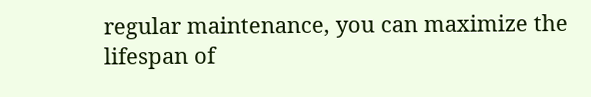regular maintenance, you can maximize the lifespan of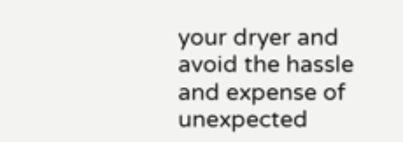your dryer and avoid the hassle and expense of unexpected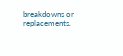breakdowns or replacements.